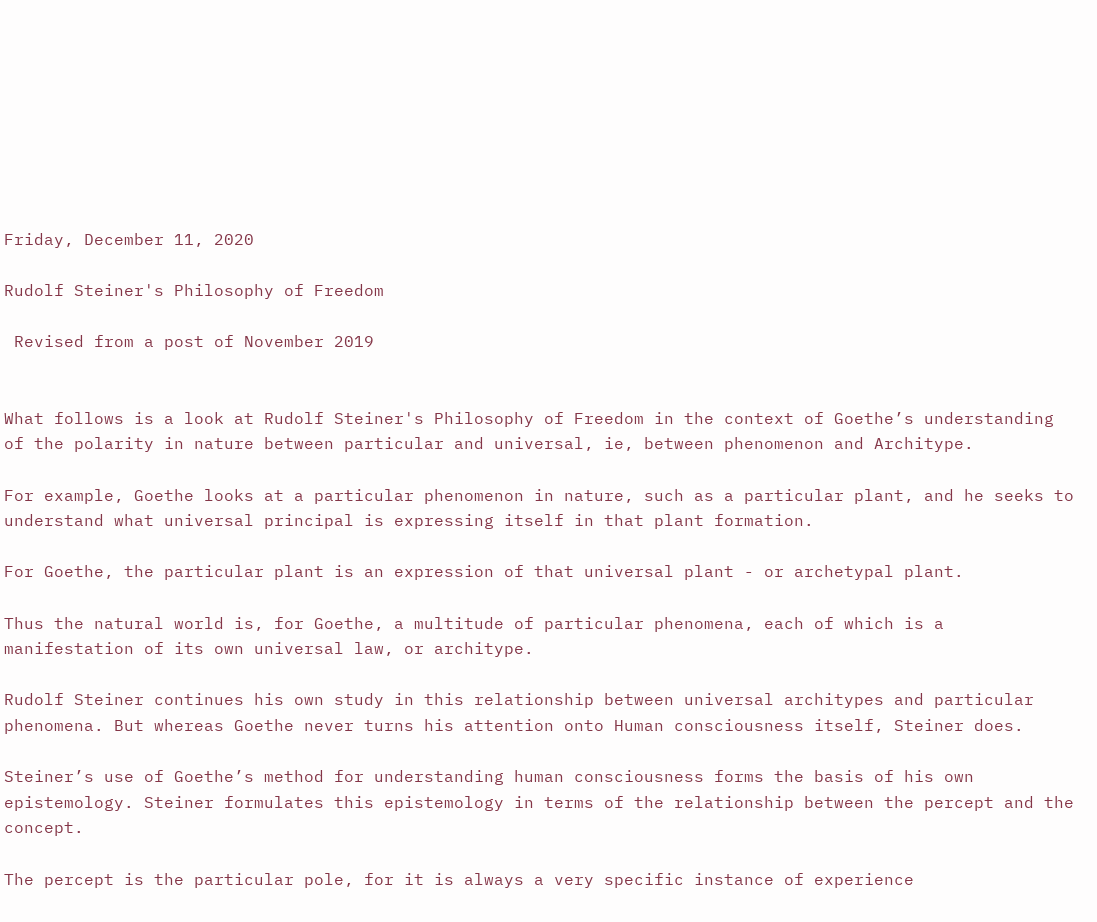Friday, December 11, 2020

Rudolf Steiner's Philosophy of Freedom

 Revised from a post of November 2019


What follows is a look at Rudolf Steiner's Philosophy of Freedom in the context of Goethe’s understanding of the polarity in nature between particular and universal, ie, between phenomenon and Architype.

For example, Goethe looks at a particular phenomenon in nature, such as a particular plant, and he seeks to understand what universal principal is expressing itself in that plant formation.

For Goethe, the particular plant is an expression of that universal plant - or archetypal plant.

Thus the natural world is, for Goethe, a multitude of particular phenomena, each of which is a manifestation of its own universal law, or architype.

Rudolf Steiner continues his own study in this relationship between universal architypes and particular phenomena. But whereas Goethe never turns his attention onto Human consciousness itself, Steiner does.

Steiner’s use of Goethe’s method for understanding human consciousness forms the basis of his own epistemology. Steiner formulates this epistemology in terms of the relationship between the percept and the concept.

The percept is the particular pole, for it is always a very specific instance of experience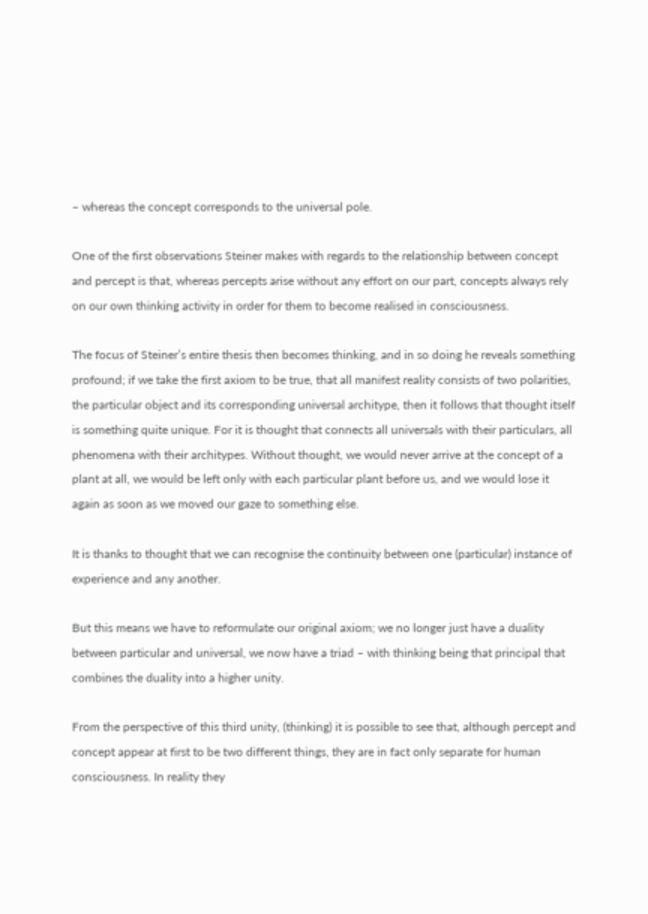– whereas the concept corresponds to the universal pole.

One of the first observations Steiner makes with regards to the relationship between concept and percept is that, whereas percepts arise without any effort on our part, concepts always rely on our own thinking activity in order for them to become realised in consciousness.

The focus of Steiner’s entire thesis then becomes thinking, and in so doing he reveals something profound; if we take the first axiom to be true, that all manifest reality consists of two polarities, the particular object and its corresponding universal architype, then it follows that thought itself is something quite unique. For it is thought that connects all universals with their particulars, all phenomena with their architypes. Without thought, we would never arrive at the concept of a plant at all, we would be left only with each particular plant before us, and we would lose it again as soon as we moved our gaze to something else.

It is thanks to thought that we can recognise the continuity between one (particular) instance of experience and any another.

But this means we have to reformulate our original axiom; we no longer just have a duality between particular and universal, we now have a triad – with thinking being that principal that combines the duality into a higher unity.

From the perspective of this third unity, (thinking) it is possible to see that, although percept and concept appear at first to be two different things, they are in fact only separate for human consciousness. In reality they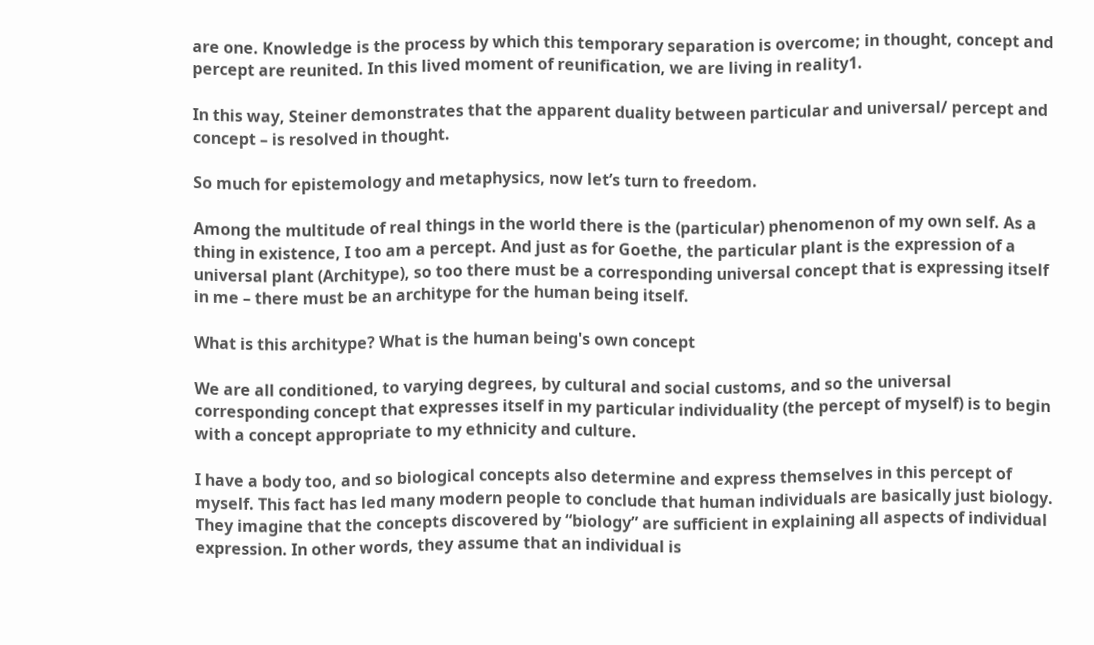are one. Knowledge is the process by which this temporary separation is overcome; in thought, concept and percept are reunited. In this lived moment of reunification, we are living in reality1.

In this way, Steiner demonstrates that the apparent duality between particular and universal/ percept and concept – is resolved in thought.

So much for epistemology and metaphysics, now let’s turn to freedom.

Among the multitude of real things in the world there is the (particular) phenomenon of my own self. As a thing in existence, I too am a percept. And just as for Goethe, the particular plant is the expression of a universal plant (Architype), so too there must be a corresponding universal concept that is expressing itself in me – there must be an architype for the human being itself.

What is this architype? What is the human being's own concept

We are all conditioned, to varying degrees, by cultural and social customs, and so the universal corresponding concept that expresses itself in my particular individuality (the percept of myself) is to begin with a concept appropriate to my ethnicity and culture.

I have a body too, and so biological concepts also determine and express themselves in this percept of myself. This fact has led many modern people to conclude that human individuals are basically just biology. They imagine that the concepts discovered by “biology” are sufficient in explaining all aspects of individual expression. In other words, they assume that an individual is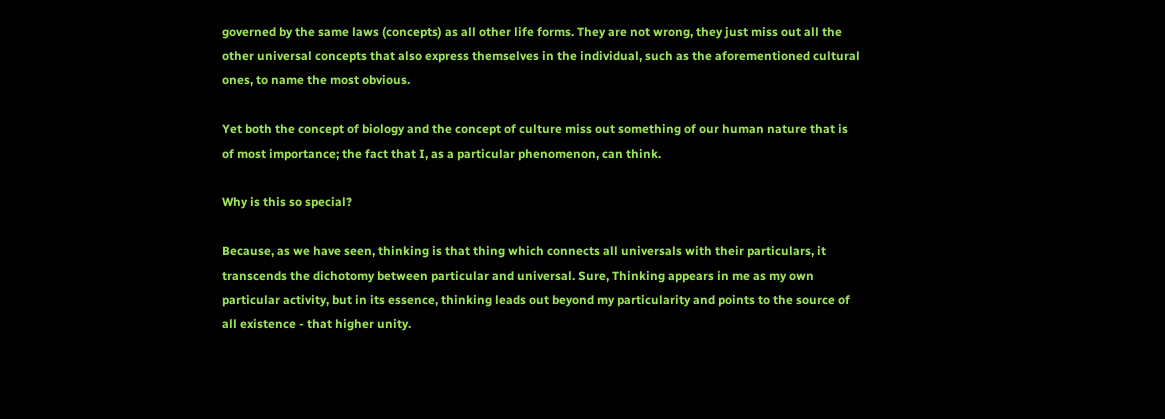governed by the same laws (concepts) as all other life forms. They are not wrong, they just miss out all the other universal concepts that also express themselves in the individual, such as the aforementioned cultural ones, to name the most obvious.

Yet both the concept of biology and the concept of culture miss out something of our human nature that is of most importance; the fact that I, as a particular phenomenon, can think.

Why is this so special?

Because, as we have seen, thinking is that thing which connects all universals with their particulars, it transcends the dichotomy between particular and universal. Sure, Thinking appears in me as my own particular activity, but in its essence, thinking leads out beyond my particularity and points to the source of all existence - that higher unity.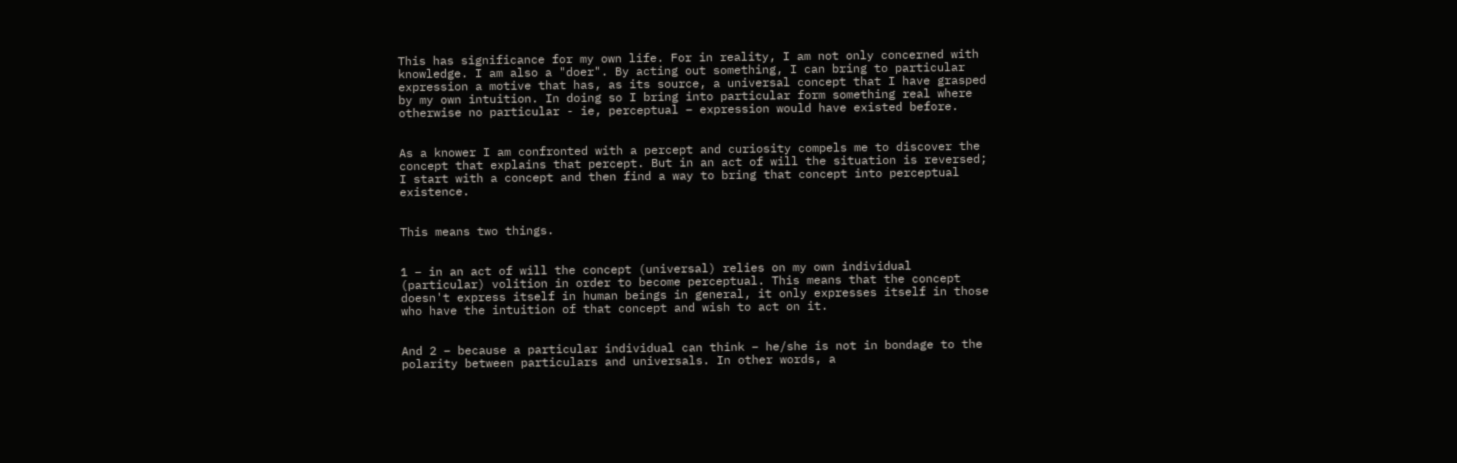This has significance for my own life. For in reality, I am not only concerned with knowledge. I am also a "doer". By acting out something, I can bring to particular expression a motive that has, as its source, a universal concept that I have grasped by my own intuition. In doing so I bring into particular form something real where otherwise no particular - ie, perceptual – expression would have existed before.


As a knower I am confronted with a percept and curiosity compels me to discover the concept that explains that percept. But in an act of will the situation is reversed; I start with a concept and then find a way to bring that concept into perceptual existence.


This means two things.


1 – in an act of will the concept (universal) relies on my own individual (particular) volition in order to become perceptual. This means that the concept doesn't express itself in human beings in general, it only expresses itself in those who have the intuition of that concept and wish to act on it.


And 2 – because a particular individual can think – he/she is not in bondage to the polarity between particulars and universals. In other words, a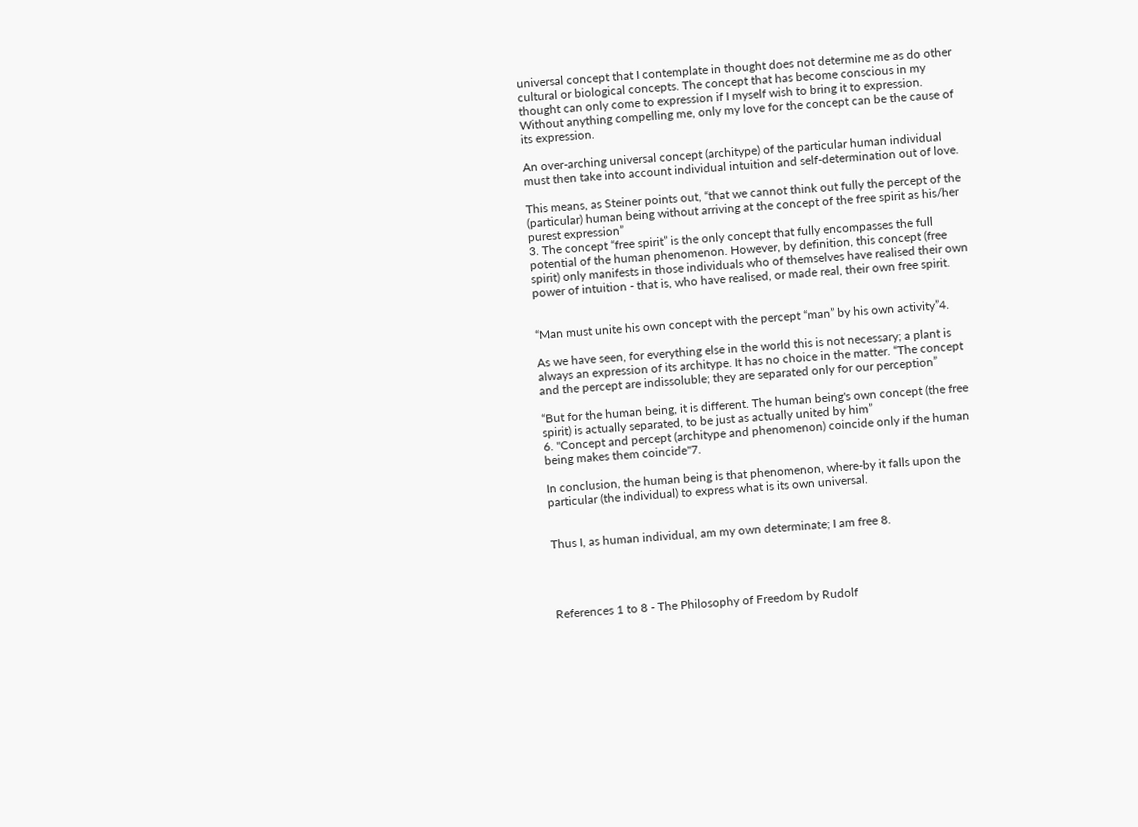universal concept that I contemplate in thought does not determine me as do other cultural or biological concepts. The concept that has become conscious in my thought can only come to expression if I myself wish to bring it to expression. Without anything compelling me, only my love for the concept can be the cause of its expression.

An over-arching universal concept (architype) of the particular human individual must then take into account individual intuition and self-determination out of love.

This means, as Steiner points out, “that we cannot think out fully the percept of the (particular) human being without arriving at the concept of the free spirit as his/her purest expression”
3. The concept “free spirit” is the only concept that fully encompasses the full potential of the human phenomenon. However, by definition, this concept (free spirit) only manifests in those individuals who of themselves have realised their own power of intuition - that is, who have realised, or made real, their own free spirit.


“Man must unite his own concept with the percept “man” by his own activity”4.

As we have seen, for everything else in the world this is not necessary; a plant is always an expression of its architype. It has no choice in the matter. “The concept and the percept are indissoluble; they are separated only for our perception”

“But for the human being, it is different. The human being's own concept (the free spirit) is actually separated, to be just as actually united by him”
6. "Concept and percept (architype and phenomenon) coincide only if the human being makes them coincide"7.

In conclusion, the human being is that phenomenon, where-by it falls upon the particular (the individual) to express what is its own universal.


Thus I, as human individual, am my own determinate; I am free 8.




References 1 to 8 - The Philosophy of Freedom by Rudolf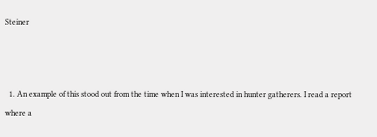Steiner



  1. An example of this stood out from the time when I was interested in hunter gatherers. I read a report where a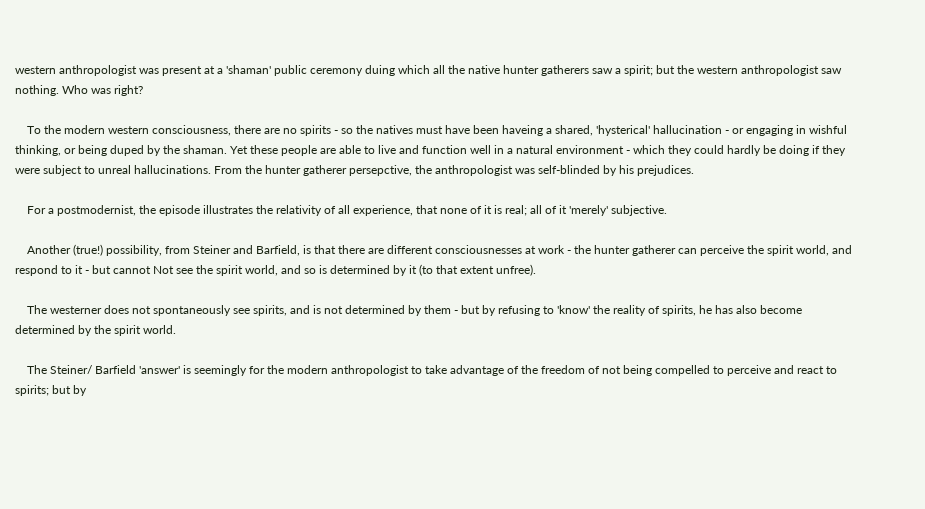western anthropologist was present at a 'shaman' public ceremony duing which all the native hunter gatherers saw a spirit; but the western anthropologist saw nothing. Who was right?

    To the modern western consciousness, there are no spirits - so the natives must have been haveing a shared, 'hysterical' hallucination - or engaging in wishful thinking, or being duped by the shaman. Yet these people are able to live and function well in a natural environment - which they could hardly be doing if they were subject to unreal hallucinations. From the hunter gatherer persepctive, the anthropologist was self-blinded by his prejudices.

    For a postmodernist, the episode illustrates the relativity of all experience, that none of it is real; all of it 'merely' subjective.

    Another (true!) possibility, from Steiner and Barfield, is that there are different consciousnesses at work - the hunter gatherer can perceive the spirit world, and respond to it - but cannot Not see the spirit world, and so is determined by it (to that extent unfree).

    The westerner does not spontaneously see spirits, and is not determined by them - but by refusing to 'know' the reality of spirits, he has also become determined by the spirit world.

    The Steiner/ Barfield 'answer' is seemingly for the modern anthropologist to take advantage of the freedom of not being compelled to perceive and react to spirits; but by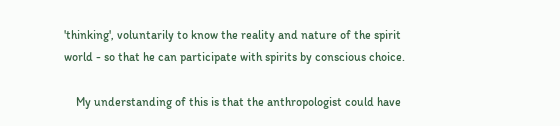'thinking', voluntarily to know the reality and nature of the spirit world - so that he can participate with spirits by conscious choice.

    My understanding of this is that the anthropologist could have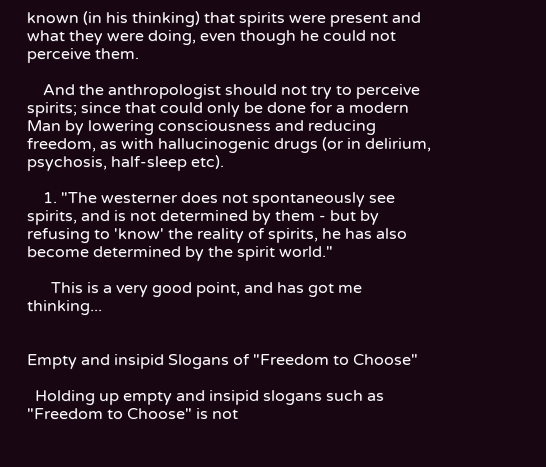known (in his thinking) that spirits were present and what they were doing, even though he could not perceive them.

    And the anthropologist should not try to perceive spirits; since that could only be done for a modern Man by lowering consciousness and reducing freedom, as with hallucinogenic drugs (or in delirium, psychosis, half-sleep etc).

    1. "The westerner does not spontaneously see spirits, and is not determined by them - but by refusing to 'know' the reality of spirits, he has also become determined by the spirit world."

      This is a very good point, and has got me thinking...


Empty and insipid Slogans of "Freedom to Choose"

  Holding up empty and insipid slogans such as "Freedom to Choose" is not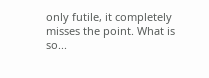only futile, it completely misses the point. What is so...